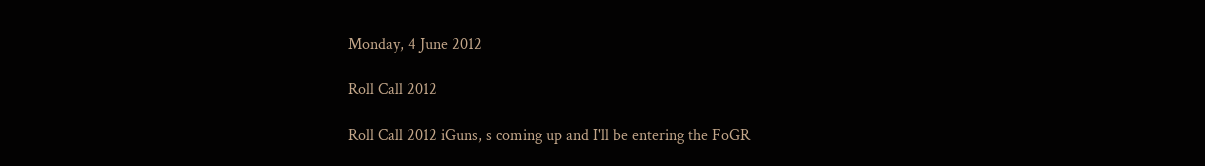Monday, 4 June 2012

Roll Call 2012

Roll Call 2012 iGuns, s coming up and I'll be entering the FoGR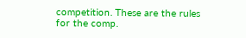competition. These are the rules for the comp.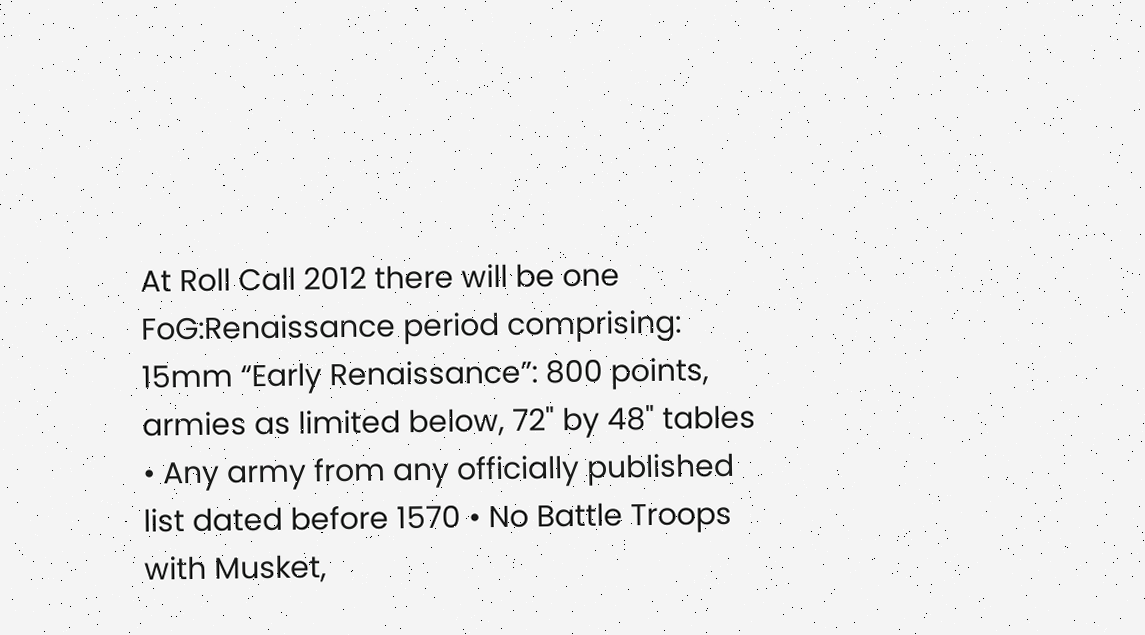At Roll Call 2012 there will be one FoG:Renaissance period comprising: 15mm “Early Renaissance”: 800 points, armies as limited below, 72" by 48" tables • Any army from any officially published list dated before 1570 • No Battle Troops with Musket,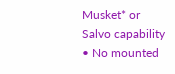Musket* or Salvo capability • No mounted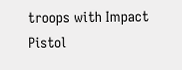troops with Impact Pistol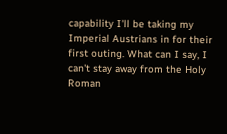capability I'll be taking my Imperial Austrians in for their first outing. What can I say, I can't stay away from the Holy Roman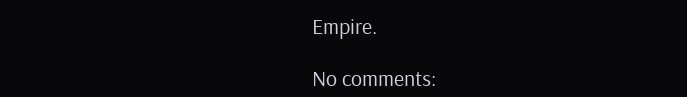Empire.

No comments: